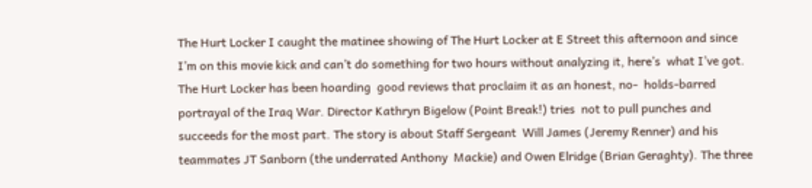The Hurt Locker I caught the matinee showing of The Hurt Locker at E Street this afternoon and since  I’m on this movie kick and can’t do something for two hours without analyzing it, here’s  what I’ve got.
The Hurt Locker has been hoarding  good reviews that proclaim it as an honest, no-  holds-barred portrayal of the Iraq War. Director Kathryn Bigelow (Point Break!) tries  not to pull punches and succeeds for the most part. The story is about Staff Sergeant  Will James (Jeremy Renner) and his teammates JT Sanborn (the underrated Anthony  Mackie) and Owen Elridge (Brian Geraghty). The three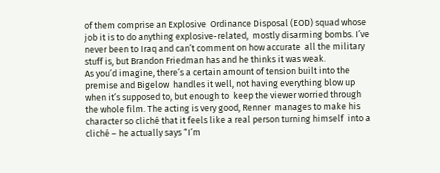of them comprise an Explosive  Ordinance Disposal (EOD) squad whose job it is to do anything explosive-related,  mostly disarming bombs. I’ve never been to Iraq and can’t comment on how accurate  all the military stuff is, but Brandon Friedman has and he thinks it was weak.
As you’d imagine, there’s a certain amount of tension built into the premise and Bigelow  handles it well, not having everything blow up when it’s supposed to, but enough to  keep the viewer worried through the whole film. The acting is very good, Renner  manages to make his character so cliché that it feels like a real person turning himself  into a cliché – he actually says “I’m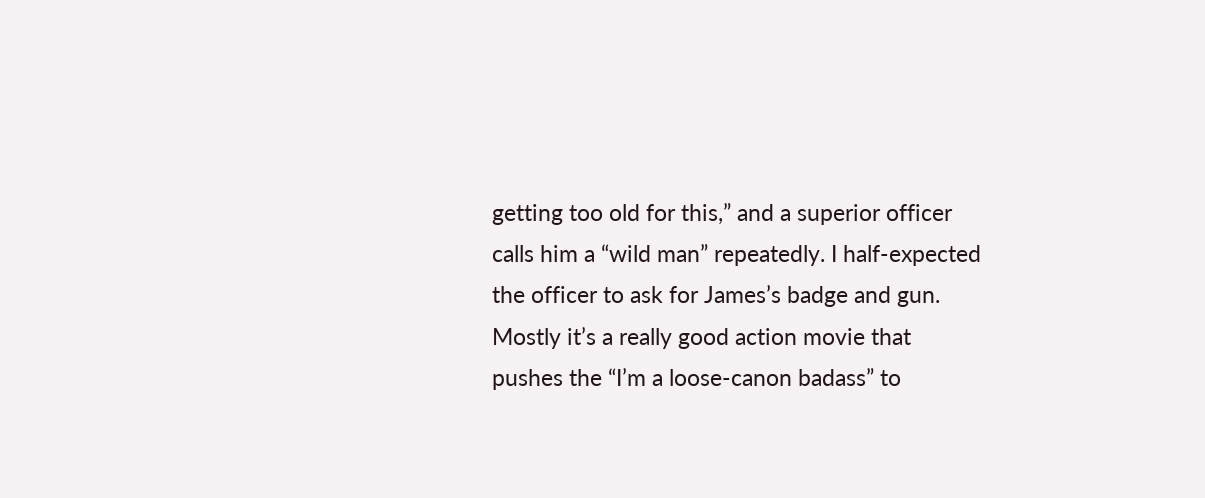getting too old for this,” and a superior officer calls him a “wild man” repeatedly. I half-expected the officer to ask for James’s badge and gun. Mostly it’s a really good action movie that pushes the “I’m a loose-canon badass” to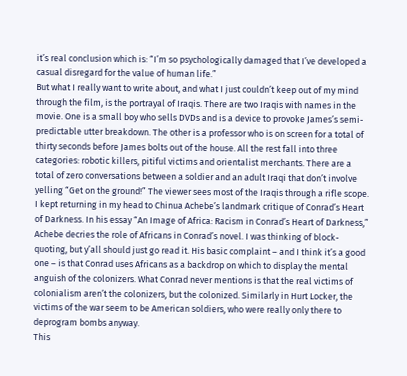it’s real conclusion which is: “I’m so psychologically damaged that I’ve developed a casual disregard for the value of human life.”
But what I really want to write about, and what I just couldn’t keep out of my mind through the film, is the portrayal of Iraqis. There are two Iraqis with names in the movie. One is a small boy who sells DVDs and is a device to provoke James’s semi-predictable utter breakdown. The other is a professor who is on screen for a total of thirty seconds before James bolts out of the house. All the rest fall into three categories: robotic killers, pitiful victims and orientalist merchants. There are a total of zero conversations between a soldier and an adult Iraqi that don’t involve yelling “Get on the ground!” The viewer sees most of the Iraqis through a rifle scope.
I kept returning in my head to Chinua Achebe’s landmark critique of Conrad’s Heart of Darkness. In his essay “An Image of Africa: Racism in Conrad’s Heart of Darkness,” Achebe decries the role of Africans in Conrad’s novel. I was thinking of block-quoting, but y’all should just go read it. His basic complaint – and I think it’s a good one – is that Conrad uses Africans as a backdrop on which to display the mental anguish of the colonizers. What Conrad never mentions is that the real victims of colonialism aren’t the colonizers, but the colonized. Similarly in Hurt Locker, the victims of the war seem to be American soldiers, who were really only there to deprogram bombs anyway.
This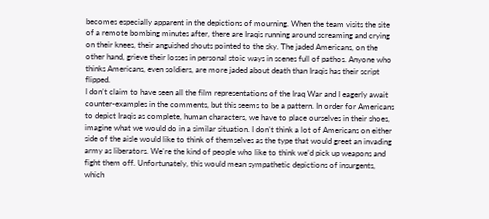becomes especially apparent in the depictions of mourning. When the team visits the site of a remote bombing minutes after, there are Iraqis running around screaming and crying on their knees, their anguished shouts pointed to the sky. The jaded Americans, on the other hand, grieve their losses in personal stoic ways in scenes full of pathos. Anyone who thinks Americans, even soldiers, are more jaded about death than Iraqis has their script flipped.
I don’t claim to have seen all the film representations of the Iraq War and I eagerly await counter-examples in the comments, but this seems to be a pattern. In order for Americans to depict Iraqis as complete, human characters, we have to place ourselves in their shoes, imagine what we would do in a similar situation. I don’t think a lot of Americans on either side of the aisle would like to think of themselves as the type that would greet an invading army as liberators. We’re the kind of people who like to think we’d pick up weapons and fight them off. Unfortunately, this would mean sympathetic depictions of insurgents, which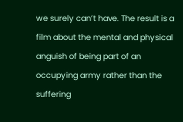we surely can’t have. The result is a film about the mental and physical anguish of being part of an occupying army rather than the suffering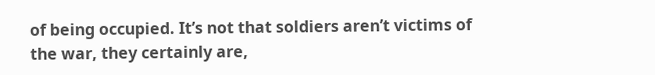of being occupied. It’s not that soldiers aren’t victims of the war, they certainly are,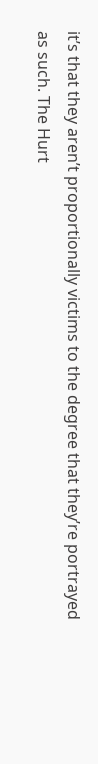it’s that they aren’t proportionally victims to the degree that they’re portrayed as such. The Hurt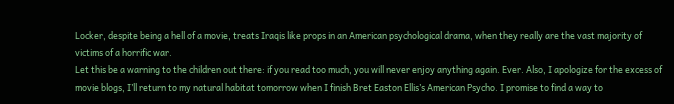Locker, despite being a hell of a movie, treats Iraqis like props in an American psychological drama, when they really are the vast majority of victims of a horrific war.
Let this be a warning to the children out there: if you read too much, you will never enjoy anything again. Ever. Also, I apologize for the excess of movie blogs, I’ll return to my natural habitat tomorrow when I finish Bret Easton Ellis’s American Psycho. I promise to find a way to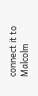connect it to Malcolm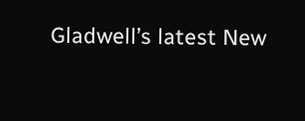Gladwell’s latest New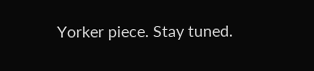Yorker piece. Stay tuned.